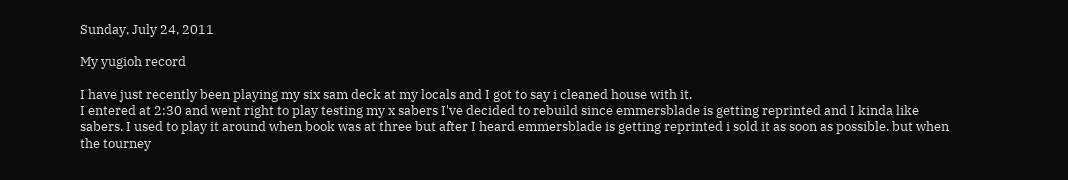Sunday, July 24, 2011

My yugioh record

I have just recently been playing my six sam deck at my locals and I got to say i cleaned house with it.
I entered at 2:30 and went right to play testing my x sabers I've decided to rebuild since emmersblade is getting reprinted and I kinda like sabers. I used to play it around when book was at three but after I heard emmersblade is getting reprinted i sold it as soon as possible. but when the tourney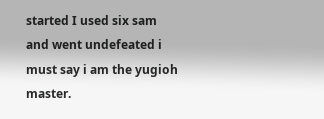started I used six sam and went undefeated i must say i am the yugioh master.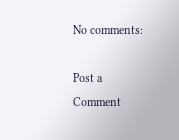No comments:

Post a Comment